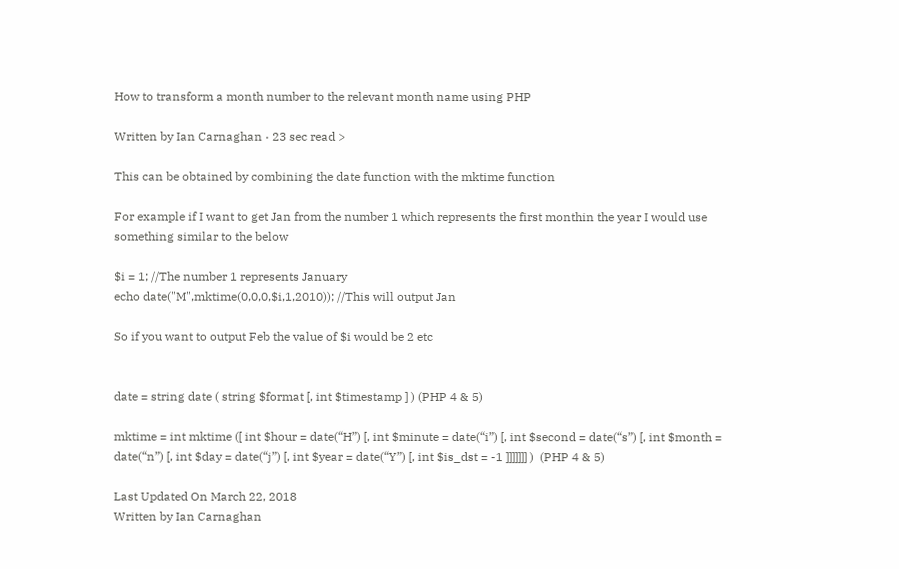How to transform a month number to the relevant month name using PHP

Written by Ian Carnaghan · 23 sec read >

This can be obtained by combining the date function with the mktime function

For example if I want to get Jan from the number 1 which represents the first monthin the year I would use something similar to the below

$i = 1; //The number 1 represents January
echo date("M",mktime(0,0,0,$i,1,2010)); //This will output Jan

So if you want to output Feb the value of $i would be 2 etc


date = string date ( string $format [, int $timestamp ] ) (PHP 4 & 5)

mktime = int mktime ([ int $hour = date(“H”) [, int $minute = date(“i”) [, int $second = date(“s”) [, int $month = date(“n”) [, int $day = date(“j”) [, int $year = date(“Y”) [, int $is_dst = -1 ]]]]]]] )  (PHP 4 & 5)

Last Updated On March 22, 2018
Written by Ian Carnaghan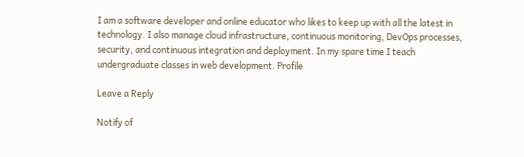I am a software developer and online educator who likes to keep up with all the latest in technology. I also manage cloud infrastructure, continuous monitoring, DevOps processes, security, and continuous integration and deployment. In my spare time I teach undergraduate classes in web development. Profile

Leave a Reply

Notify of